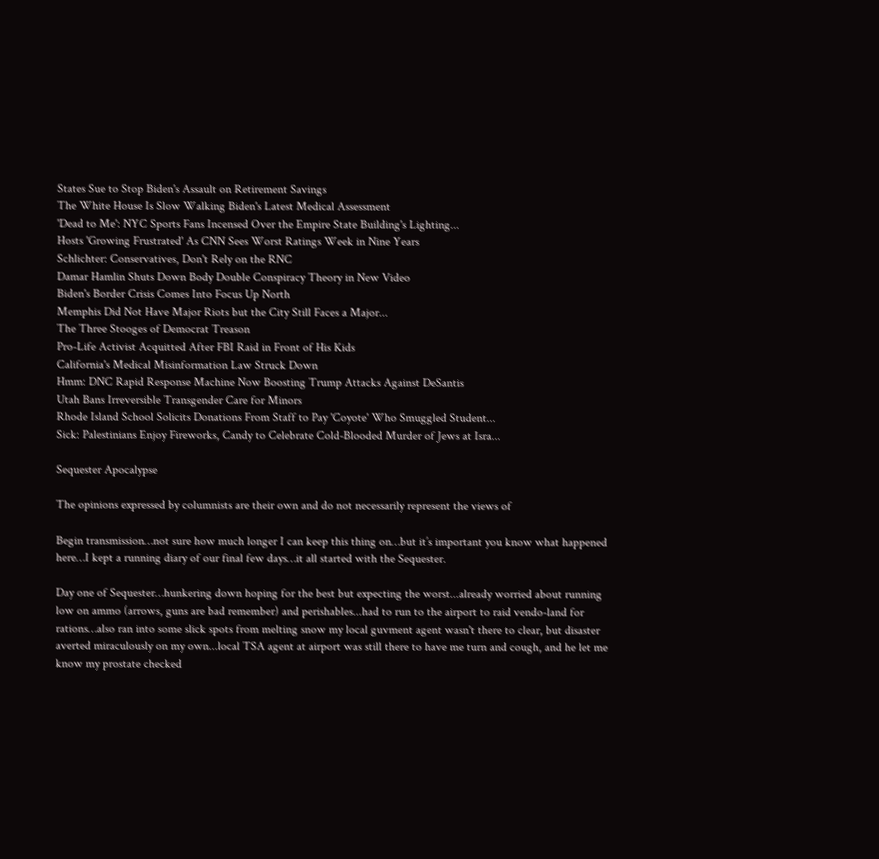States Sue to Stop Biden's Assault on Retirement Savings
The White House Is Slow Walking Biden's Latest Medical Assessment
'Dead to Me': NYC Sports Fans Incensed Over the Empire State Building's Lighting...
Hosts 'Growing Frustrated' As CNN Sees Worst Ratings Week in Nine Years
Schlichter: Conservatives, Don't Rely on the RNC
Damar Hamlin Shuts Down Body Double Conspiracy Theory in New Video
Biden's Border Crisis Comes Into Focus Up North
Memphis Did Not Have Major Riots but the City Still Faces a Major...
The Three Stooges of Democrat Treason
Pro-Life Activist Acquitted After FBI Raid in Front of His Kids
California's Medical Misinformation Law Struck Down
Hmm: DNC Rapid Response Machine Now Boosting Trump Attacks Against DeSantis
Utah Bans Irreversible Transgender Care for Minors
Rhode Island School Solicits Donations From Staff to Pay 'Coyote' Who Smuggled Student...
Sick: Palestinians Enjoy Fireworks, Candy to Celebrate Cold-Blooded Murder of Jews at Isra...

Sequester Apocalypse

The opinions expressed by columnists are their own and do not necessarily represent the views of

Begin transmission…not sure how much longer I can keep this thing on…but it’s important you know what happened here…I kept a running diary of our final few days…it all started with the Sequester.

Day one of Sequester…hunkering down hoping for the best but expecting the worst...already worried about running low on ammo (arrows, guns are bad remember) and perishables...had to run to the airport to raid vendo-land for rations…also ran into some slick spots from melting snow my local guvment agent wasn't there to clear, but disaster averted miraculously on my own...local TSA agent at airport was still there to have me turn and cough, and he let me know my prostate checked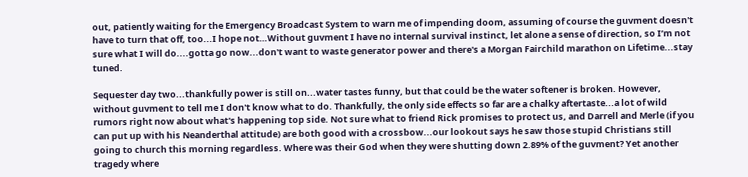out, patiently waiting for the Emergency Broadcast System to warn me of impending doom, assuming of course the guvment doesn't have to turn that off, too...I hope not…Without guvment I have no internal survival instinct, let alone a sense of direction, so I’m not sure what I will do....gotta go now...don't want to waste generator power and there's a Morgan Fairchild marathon on Lifetime...stay tuned.

Sequester day two...thankfully power is still on...water tastes funny, but that could be the water softener is broken. However, without guvment to tell me I don't know what to do. Thankfully, the only side effects so far are a chalky aftertaste...a lot of wild rumors right now about what's happening top side. Not sure what to friend Rick promises to protect us, and Darrell and Merle (if you can put up with his Neanderthal attitude) are both good with a crossbow...our lookout says he saw those stupid Christians still going to church this morning regardless. Where was their God when they were shutting down 2.89% of the guvment? Yet another tragedy where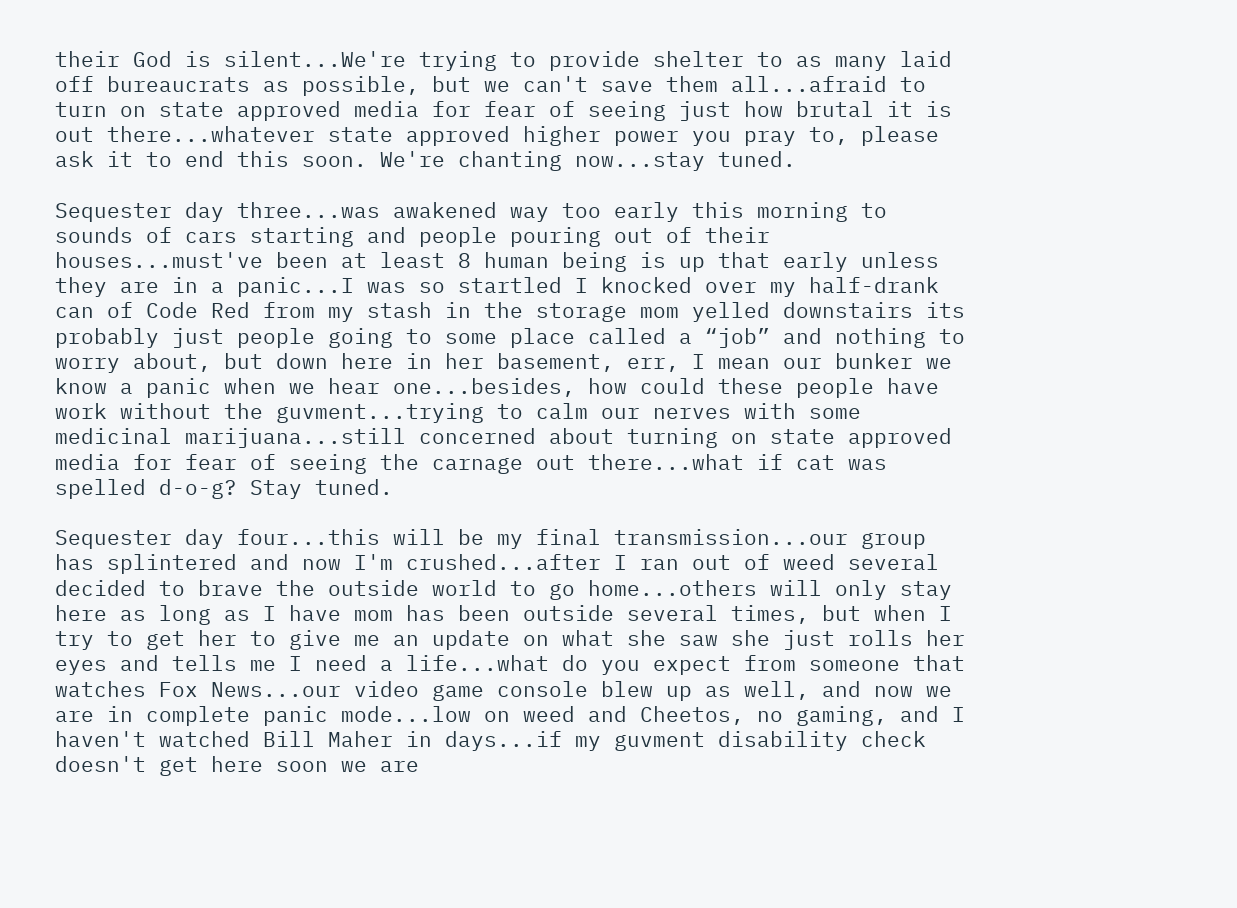their God is silent...We're trying to provide shelter to as many laid off bureaucrats as possible, but we can't save them all...afraid to turn on state approved media for fear of seeing just how brutal it is out there...whatever state approved higher power you pray to, please ask it to end this soon. We're chanting now...stay tuned.

Sequester day three...was awakened way too early this morning to sounds of cars starting and people pouring out of their houses...must've been at least 8 human being is up that early unless they are in a panic...I was so startled I knocked over my half-drank can of Code Red from my stash in the storage mom yelled downstairs its probably just people going to some place called a “job” and nothing to worry about, but down here in her basement, err, I mean our bunker we know a panic when we hear one...besides, how could these people have work without the guvment...trying to calm our nerves with some medicinal marijuana...still concerned about turning on state approved media for fear of seeing the carnage out there...what if cat was spelled d-o-g? Stay tuned.

Sequester day four...this will be my final transmission...our group has splintered and now I'm crushed...after I ran out of weed several decided to brave the outside world to go home...others will only stay here as long as I have mom has been outside several times, but when I try to get her to give me an update on what she saw she just rolls her eyes and tells me I need a life...what do you expect from someone that watches Fox News...our video game console blew up as well, and now we are in complete panic mode...low on weed and Cheetos, no gaming, and I haven't watched Bill Maher in days...if my guvment disability check doesn't get here soon we are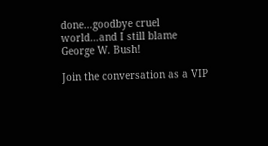done…goodbye cruel world…and I still blame George W. Bush!

Join the conversation as a VIP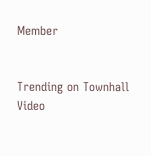Member


Trending on Townhall Video